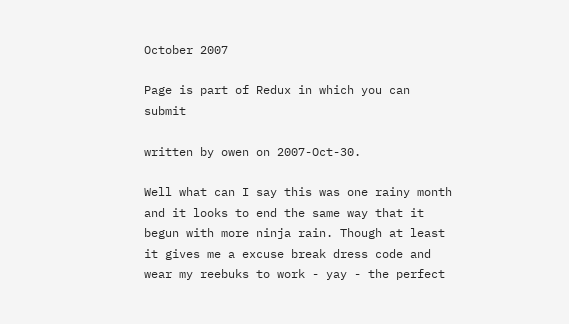October 2007

Page is part of Redux in which you can submit

written by owen on 2007-Oct-30.

Well what can I say this was one rainy month and it looks to end the same way that it begun with more ninja rain. Though at least it gives me a excuse break dress code and wear my reebuks to work - yay - the perfect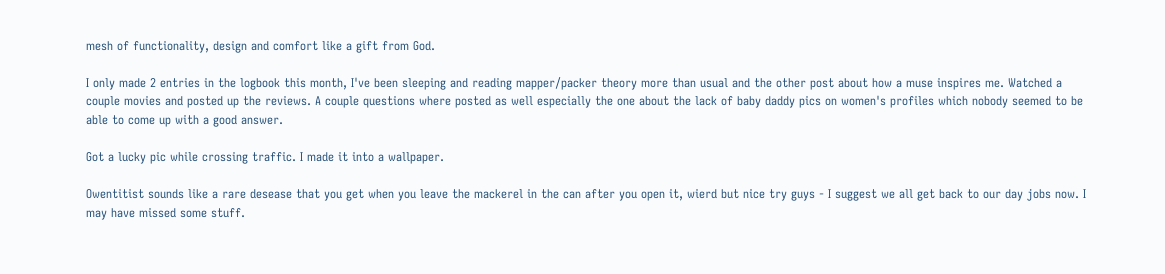mesh of functionality, design and comfort like a gift from God.

I only made 2 entries in the logbook this month, I've been sleeping and reading mapper/packer theory more than usual and the other post about how a muse inspires me. Watched a couple movies and posted up the reviews. A couple questions where posted as well especially the one about the lack of baby daddy pics on women's profiles which nobody seemed to be able to come up with a good answer.

Got a lucky pic while crossing traffic. I made it into a wallpaper.

Owentitist sounds like a rare desease that you get when you leave the mackerel in the can after you open it, wierd but nice try guys - I suggest we all get back to our day jobs now. I may have missed some stuff.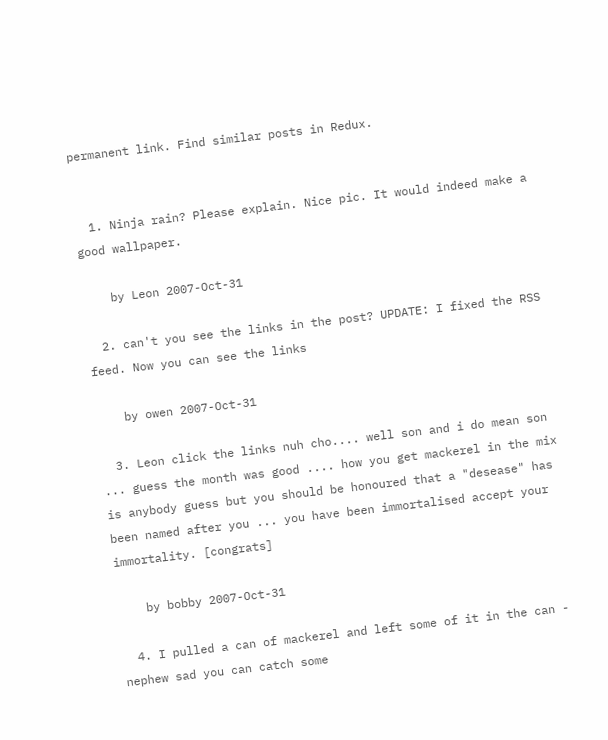permanent link. Find similar posts in Redux.


  1. Ninja rain? Please explain. Nice pic. It would indeed make a good wallpaper.

    by Leon 2007-Oct-31

  2. can't you see the links in the post? UPDATE: I fixed the RSS feed. Now you can see the links

    by owen 2007-Oct-31

  3. Leon click the links nuh cho.... well son and i do mean son ... guess the month was good .... how you get mackerel in the mix is anybody guess but you should be honoured that a "desease" has been named after you ... you have been immortalised accept your immortality. [congrats]

    by bobby 2007-Oct-31

  4. I pulled a can of mackerel and left some of it in the can - nephew sad you can catch some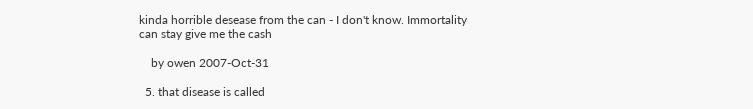kinda horrible desease from the can - I don't know. Immortality can stay give me the cash

    by owen 2007-Oct-31

  5. that disease is called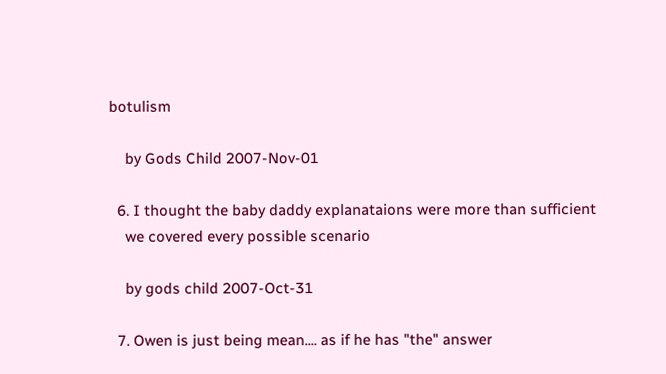botulism

    by Gods Child 2007-Nov-01

  6. I thought the baby daddy explanataions were more than sufficient
    we covered every possible scenario

    by gods child 2007-Oct-31

  7. Owen is just being mean.... as if he has "the" answer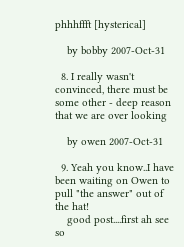phhhffft [hysterical]

    by bobby 2007-Oct-31

  8. I really wasn't convinced, there must be some other - deep reason that we are over looking

    by owen 2007-Oct-31

  9. Yeah you know..I have been waiting on Owen to pull "the answer" out of the hat!
    good post....first ah see so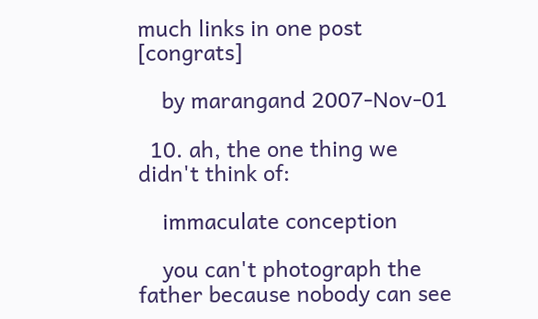much links in one post [congrats]

    by marangand 2007-Nov-01

  10. ah, the one thing we didn't think of:

    immaculate conception

    you can't photograph the father because nobody can see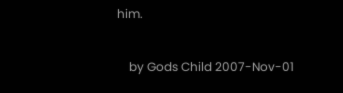him.

    by Gods Child 2007-Nov-01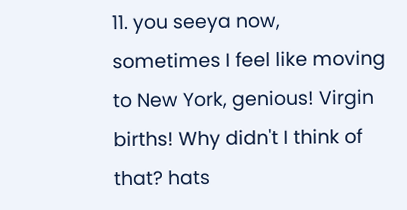11. you seeya now, sometimes I feel like moving to New York, genious! Virgin births! Why didn't I think of that? hats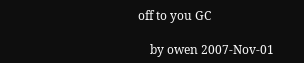off to you GC

    by owen 2007-Nov-01